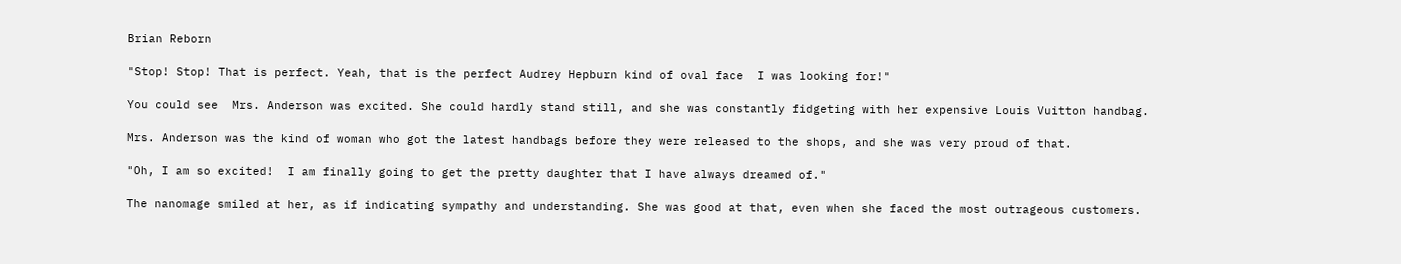Brian Reborn

"Stop! Stop! That is perfect. Yeah, that is the perfect Audrey Hepburn kind of oval face  I was looking for!"

You could see  Mrs. Anderson was excited. She could hardly stand still, and she was constantly fidgeting with her expensive Louis Vuitton handbag.

Mrs. Anderson was the kind of woman who got the latest handbags before they were released to the shops, and she was very proud of that.

"Oh, I am so excited!  I am finally going to get the pretty daughter that I have always dreamed of."

The nanomage smiled at her, as if indicating sympathy and understanding. She was good at that, even when she faced the most outrageous customers.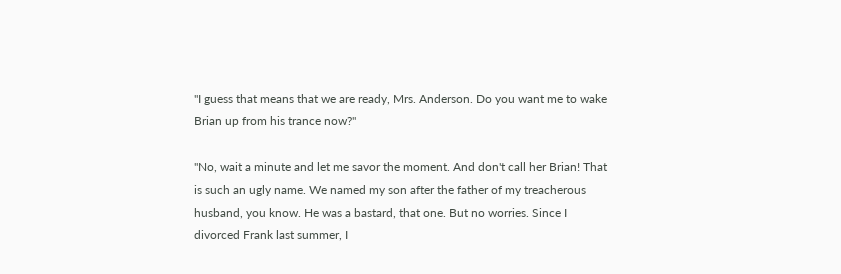"I guess that means that we are ready, Mrs. Anderson. Do you want me to wake Brian up from his trance now?"

"No, wait a minute and let me savor the moment. And don't call her Brian! That is such an ugly name. We named my son after the father of my treacherous husband, you know. He was a bastard, that one. But no worries. Since I divorced Frank last summer, I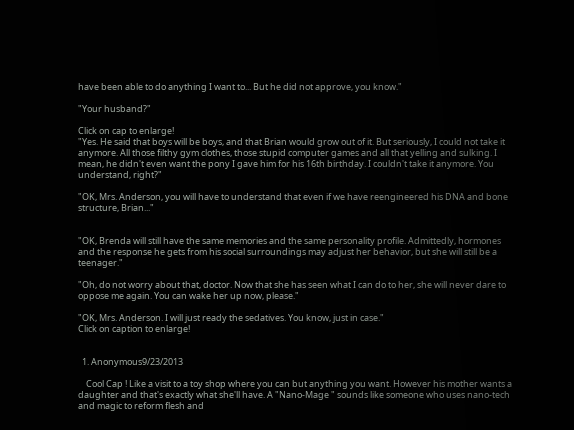have been able to do anything I want to... But he did not approve, you know."

"Your husband?"

Click on cap to enlarge!
"Yes. He said that boys will be boys, and that Brian would grow out of it. But seriously, I could not take it anymore. All those filthy gym clothes, those stupid computer games and all that yelling and sulking. I mean, he didn't even want the pony I gave him for his 16th birthday. I couldn't take it anymore. You understand, right?"

"OK, Mrs. Anderson, you will have to understand that even if we have reengineered his DNA and bone structure, Brian..."


"OK, Brenda will still have the same memories and the same personality profile. Admittedly, hormones and the response he gets from his social surroundings may adjust her behavior, but she will still be a teenager."

"Oh, do not worry about that, doctor. Now that she has seen what I can do to her, she will never dare to oppose me again. You can wake her up now, please."

"OK, Mrs. Anderson. I will just ready the sedatives. You know, just in case."
Click on caption to enlarge!


  1. Anonymous9/23/2013

    Cool Cap ! Like a visit to a toy shop where you can but anything you want. However his mother wants a daughter and that's exactly what she'll have. A "Nano-Mage " sounds like someone who uses nano-tech and magic to reform flesh and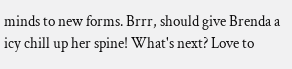minds to new forms. Brrr, should give Brenda a icy chill up her spine! What's next? Love to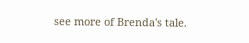see more of Brenda's tale.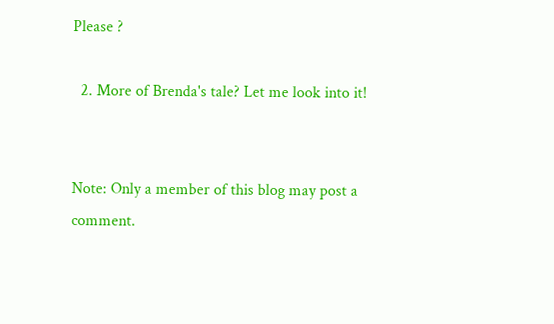Please ?

  2. More of Brenda's tale? Let me look into it!


Note: Only a member of this blog may post a comment.